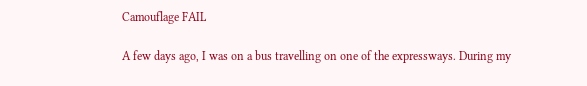Camouflage FAIL

A few days ago, I was on a bus travelling on one of the expressways. During my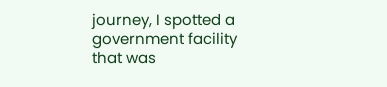journey, I spotted a government facility that was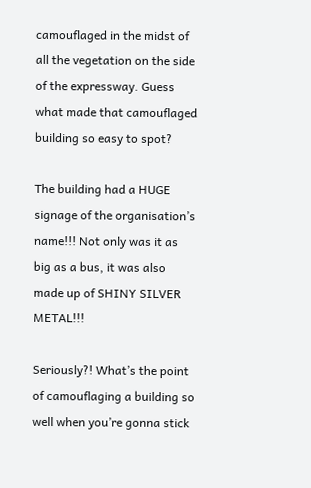camouflaged in the midst of all the vegetation on the side of the expressway. Guess what made that camouflaged building so easy to spot?

The building had a HUGE signage of the organisation’s name!!! Not only was it as big as a bus, it was also made up of SHINY SILVER METAL!!!

Seriously?! What’s the point of camouflaging a building so well when you’re gonna stick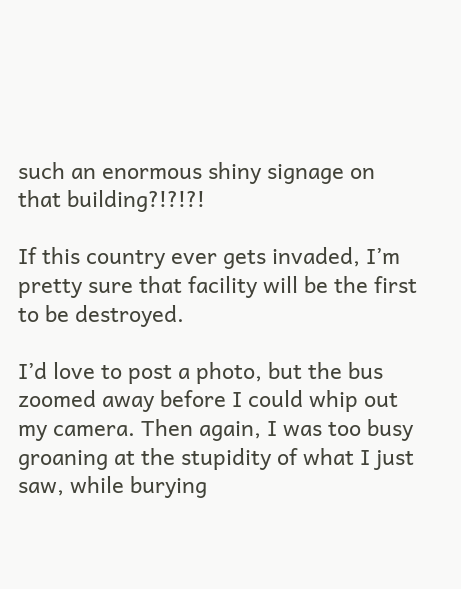such an enormous shiny signage on that building?!?!?!

If this country ever gets invaded, I’m pretty sure that facility will be the first to be destroyed.

I’d love to post a photo, but the bus zoomed away before I could whip out my camera. Then again, I was too busy groaning at the stupidity of what I just saw, while burying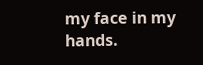my face in my hands.